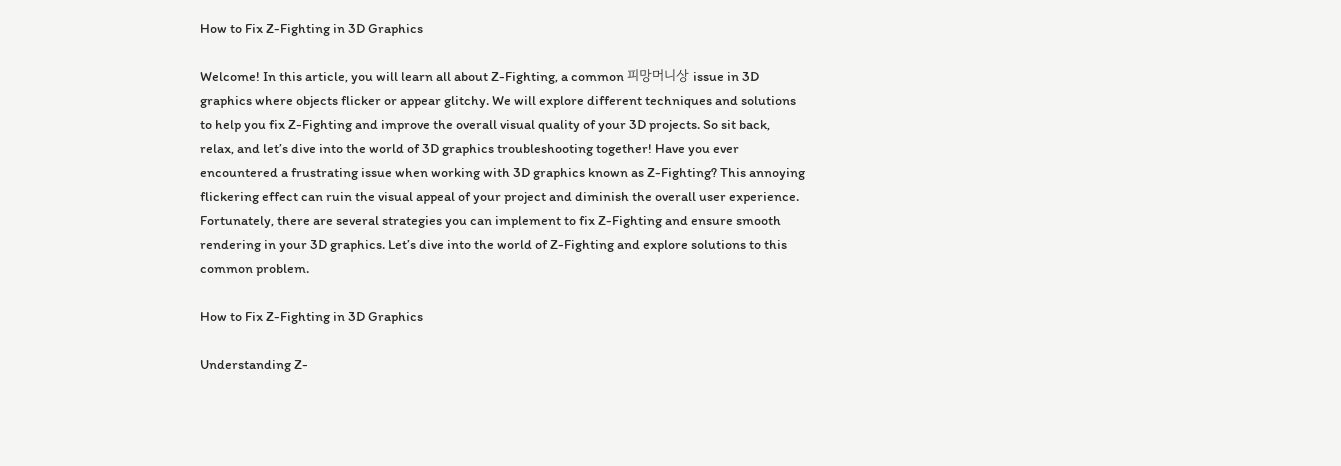How to Fix Z-Fighting in 3D Graphics

Welcome! In this article, you will learn all about Z-Fighting, a common 피망머니상 issue in 3D graphics where objects flicker or appear glitchy. We will explore different techniques and solutions to help you fix Z-Fighting and improve the overall visual quality of your 3D projects. So sit back, relax, and let’s dive into the world of 3D graphics troubleshooting together! Have you ever encountered a frustrating issue when working with 3D graphics known as Z-Fighting? This annoying flickering effect can ruin the visual appeal of your project and diminish the overall user experience. Fortunately, there are several strategies you can implement to fix Z-Fighting and ensure smooth rendering in your 3D graphics. Let’s dive into the world of Z-Fighting and explore solutions to this common problem.

How to Fix Z-Fighting in 3D Graphics

Understanding Z-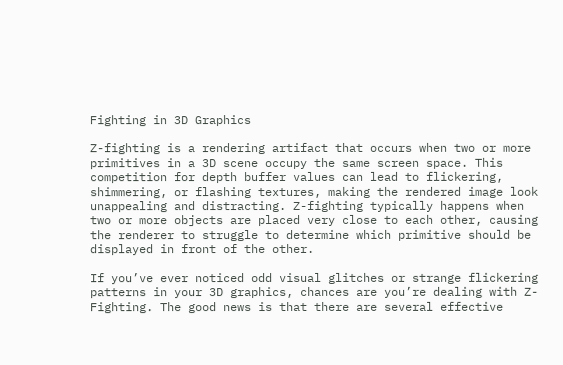Fighting in 3D Graphics

Z-fighting is a rendering artifact that occurs when two or more primitives in a 3D scene occupy the same screen space. This competition for depth buffer values can lead to flickering, shimmering, or flashing textures, making the rendered image look unappealing and distracting. Z-fighting typically happens when two or more objects are placed very close to each other, causing the renderer to struggle to determine which primitive should be displayed in front of the other.

If you’ve ever noticed odd visual glitches or strange flickering patterns in your 3D graphics, chances are you’re dealing with Z-Fighting. The good news is that there are several effective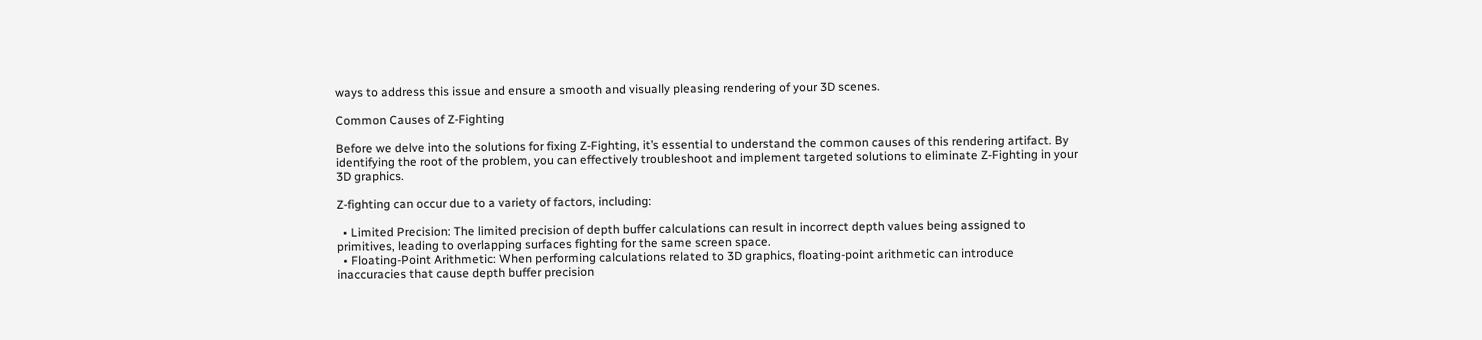ways to address this issue and ensure a smooth and visually pleasing rendering of your 3D scenes.

Common Causes of Z-Fighting

Before we delve into the solutions for fixing Z-Fighting, it’s essential to understand the common causes of this rendering artifact. By identifying the root of the problem, you can effectively troubleshoot and implement targeted solutions to eliminate Z-Fighting in your 3D graphics.

Z-fighting can occur due to a variety of factors, including:

  • Limited Precision: The limited precision of depth buffer calculations can result in incorrect depth values being assigned to primitives, leading to overlapping surfaces fighting for the same screen space.
  • Floating-Point Arithmetic: When performing calculations related to 3D graphics, floating-point arithmetic can introduce inaccuracies that cause depth buffer precision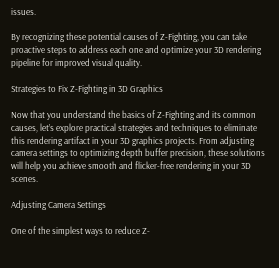issues.

By recognizing these potential causes of Z-Fighting, you can take proactive steps to address each one and optimize your 3D rendering pipeline for improved visual quality.

Strategies to Fix Z-Fighting in 3D Graphics

Now that you understand the basics of Z-Fighting and its common causes, let’s explore practical strategies and techniques to eliminate this rendering artifact in your 3D graphics projects. From adjusting camera settings to optimizing depth buffer precision, these solutions will help you achieve smooth and flicker-free rendering in your 3D scenes.

Adjusting Camera Settings

One of the simplest ways to reduce Z-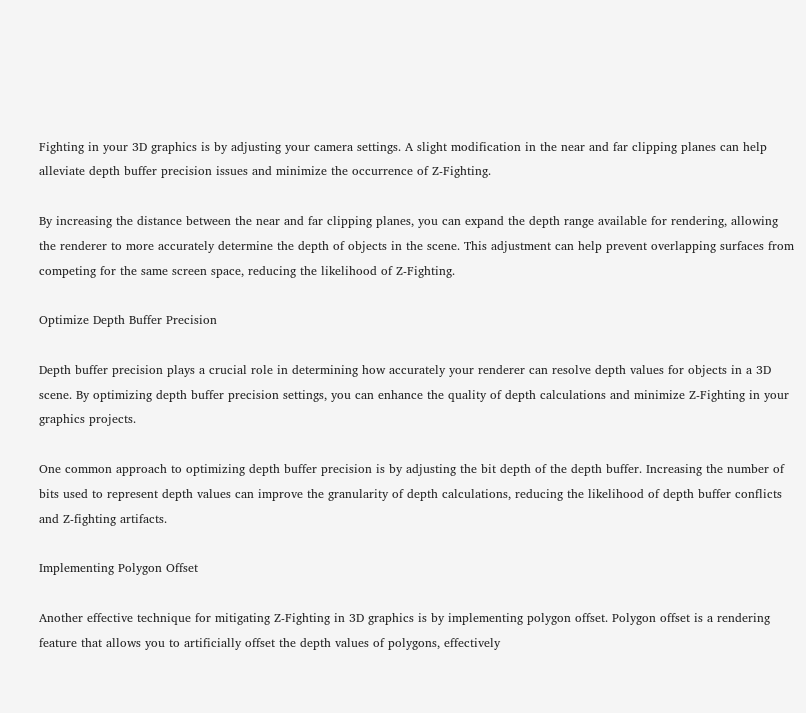Fighting in your 3D graphics is by adjusting your camera settings. A slight modification in the near and far clipping planes can help alleviate depth buffer precision issues and minimize the occurrence of Z-Fighting.

By increasing the distance between the near and far clipping planes, you can expand the depth range available for rendering, allowing the renderer to more accurately determine the depth of objects in the scene. This adjustment can help prevent overlapping surfaces from competing for the same screen space, reducing the likelihood of Z-Fighting.

Optimize Depth Buffer Precision

Depth buffer precision plays a crucial role in determining how accurately your renderer can resolve depth values for objects in a 3D scene. By optimizing depth buffer precision settings, you can enhance the quality of depth calculations and minimize Z-Fighting in your graphics projects.

One common approach to optimizing depth buffer precision is by adjusting the bit depth of the depth buffer. Increasing the number of bits used to represent depth values can improve the granularity of depth calculations, reducing the likelihood of depth buffer conflicts and Z-fighting artifacts.

Implementing Polygon Offset

Another effective technique for mitigating Z-Fighting in 3D graphics is by implementing polygon offset. Polygon offset is a rendering feature that allows you to artificially offset the depth values of polygons, effectively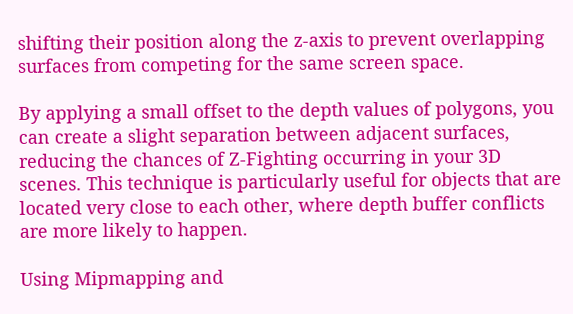shifting their position along the z-axis to prevent overlapping surfaces from competing for the same screen space.

By applying a small offset to the depth values of polygons, you can create a slight separation between adjacent surfaces, reducing the chances of Z-Fighting occurring in your 3D scenes. This technique is particularly useful for objects that are located very close to each other, where depth buffer conflicts are more likely to happen.

Using Mipmapping and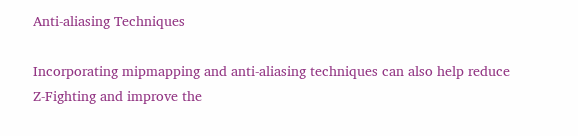Anti-aliasing Techniques

Incorporating mipmapping and anti-aliasing techniques can also help reduce Z-Fighting and improve the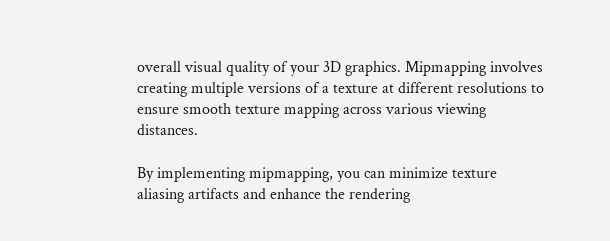overall visual quality of your 3D graphics. Mipmapping involves creating multiple versions of a texture at different resolutions to ensure smooth texture mapping across various viewing distances.

By implementing mipmapping, you can minimize texture aliasing artifacts and enhance the rendering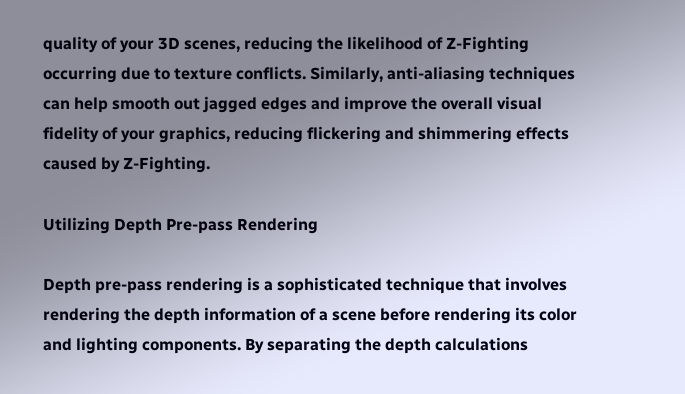quality of your 3D scenes, reducing the likelihood of Z-Fighting occurring due to texture conflicts. Similarly, anti-aliasing techniques can help smooth out jagged edges and improve the overall visual fidelity of your graphics, reducing flickering and shimmering effects caused by Z-Fighting.

Utilizing Depth Pre-pass Rendering

Depth pre-pass rendering is a sophisticated technique that involves rendering the depth information of a scene before rendering its color and lighting components. By separating the depth calculations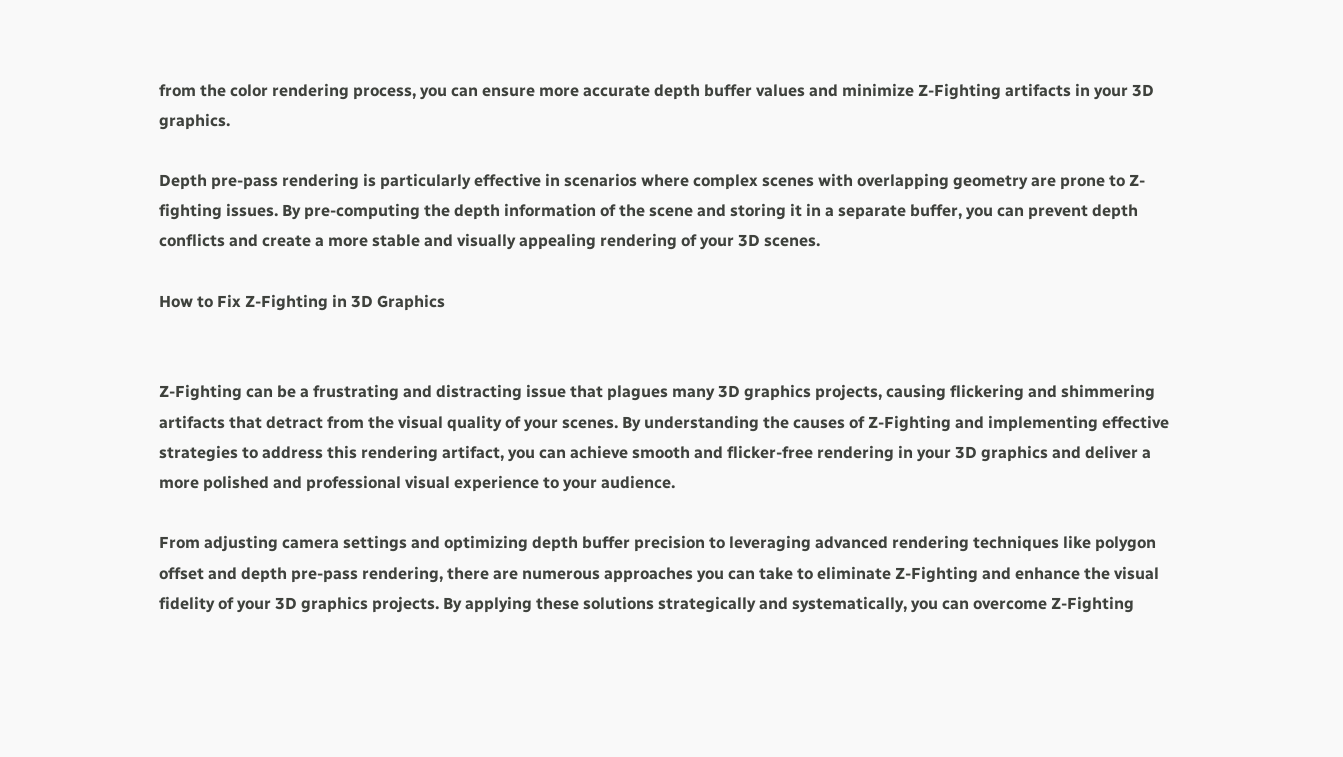from the color rendering process, you can ensure more accurate depth buffer values and minimize Z-Fighting artifacts in your 3D graphics.

Depth pre-pass rendering is particularly effective in scenarios where complex scenes with overlapping geometry are prone to Z-fighting issues. By pre-computing the depth information of the scene and storing it in a separate buffer, you can prevent depth conflicts and create a more stable and visually appealing rendering of your 3D scenes.

How to Fix Z-Fighting in 3D Graphics


Z-Fighting can be a frustrating and distracting issue that plagues many 3D graphics projects, causing flickering and shimmering artifacts that detract from the visual quality of your scenes. By understanding the causes of Z-Fighting and implementing effective strategies to address this rendering artifact, you can achieve smooth and flicker-free rendering in your 3D graphics and deliver a more polished and professional visual experience to your audience.

From adjusting camera settings and optimizing depth buffer precision to leveraging advanced rendering techniques like polygon offset and depth pre-pass rendering, there are numerous approaches you can take to eliminate Z-Fighting and enhance the visual fidelity of your 3D graphics projects. By applying these solutions strategically and systematically, you can overcome Z-Fighting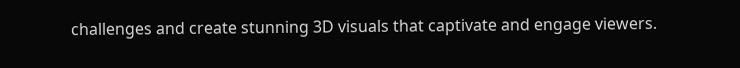challenges and create stunning 3D visuals that captivate and engage viewers.